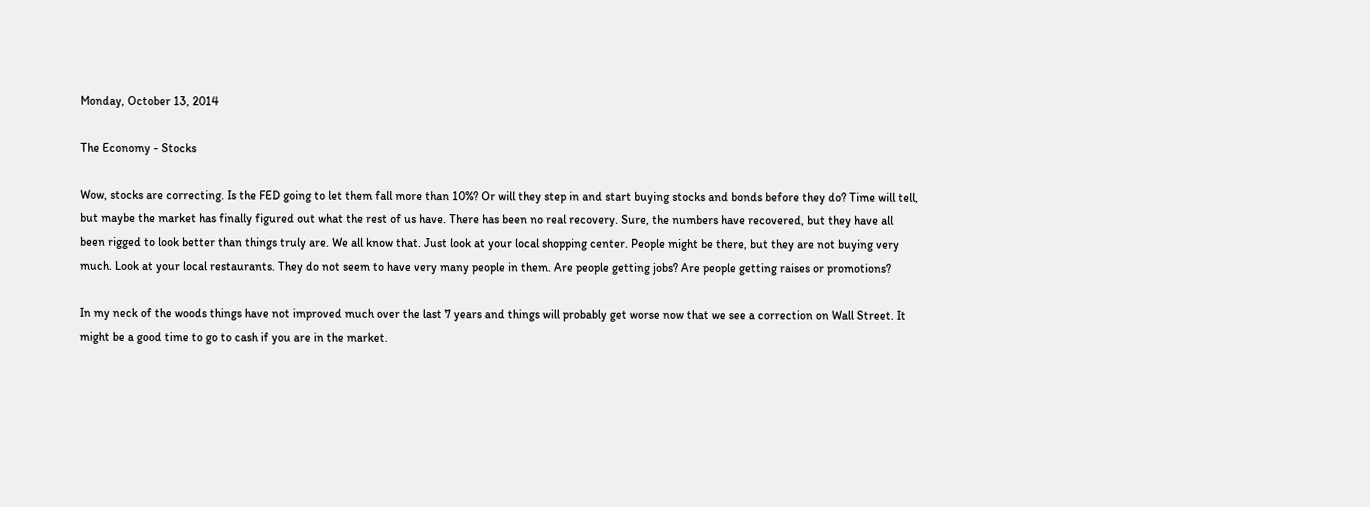Monday, October 13, 2014

The Economy - Stocks

Wow, stocks are correcting. Is the FED going to let them fall more than 10%? Or will they step in and start buying stocks and bonds before they do? Time will tell, but maybe the market has finally figured out what the rest of us have. There has been no real recovery. Sure, the numbers have recovered, but they have all been rigged to look better than things truly are. We all know that. Just look at your local shopping center. People might be there, but they are not buying very much. Look at your local restaurants. They do not seem to have very many people in them. Are people getting jobs? Are people getting raises or promotions?

In my neck of the woods things have not improved much over the last 7 years and things will probably get worse now that we see a correction on Wall Street. It might be a good time to go to cash if you are in the market.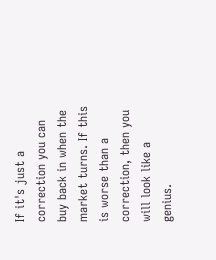If it's just a correction you can buy back in when the market turns. If this is worse than a correction, then you will look like a genius.